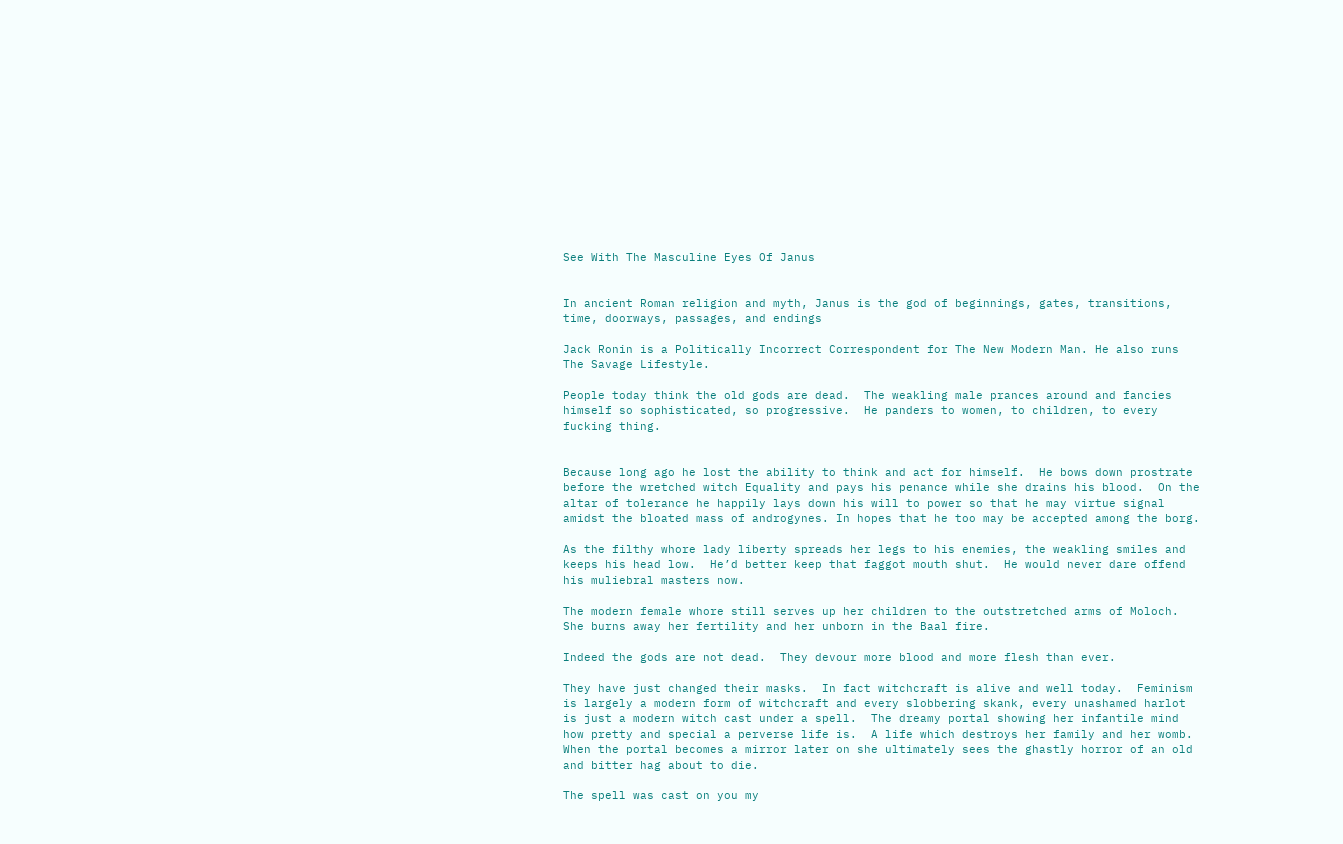See With The Masculine Eyes Of Janus


In ancient Roman religion and myth, Janus is the god of beginnings, gates, transitions, time, doorways, passages, and endings

Jack Ronin is a Politically Incorrect Correspondent for The New Modern Man. He also runs The Savage Lifestyle.

People today think the old gods are dead.  The weakling male prances around and fancies himself so sophisticated, so progressive.  He panders to women, to children, to every fucking thing.


Because long ago he lost the ability to think and act for himself.  He bows down prostrate before the wretched witch Equality and pays his penance while she drains his blood.  On the altar of tolerance he happily lays down his will to power so that he may virtue signal amidst the bloated mass of androgynes. In hopes that he too may be accepted among the borg.

As the filthy whore lady liberty spreads her legs to his enemies, the weakling smiles and keeps his head low.  He’d better keep that faggot mouth shut.  He would never dare offend his muliebral masters now.

The modern female whore still serves up her children to the outstretched arms of Moloch.  She burns away her fertility and her unborn in the Baal fire.

Indeed the gods are not dead.  They devour more blood and more flesh than ever.

They have just changed their masks.  In fact witchcraft is alive and well today.  Feminism is largely a modern form of witchcraft and every slobbering skank, every unashamed harlot is just a modern witch cast under a spell.  The dreamy portal showing her infantile mind how pretty and special a perverse life is.  A life which destroys her family and her womb.  When the portal becomes a mirror later on she ultimately sees the ghastly horror of an old and bitter hag about to die.

The spell was cast on you my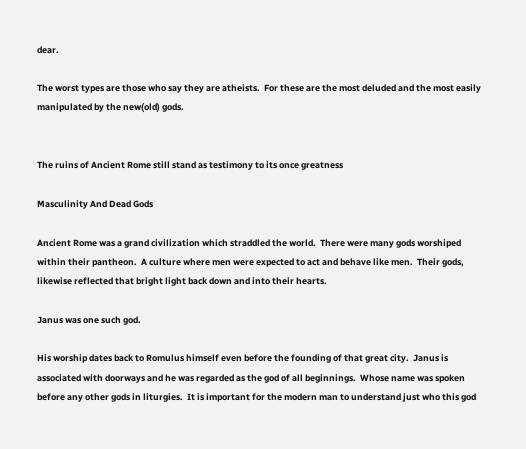dear.

The worst types are those who say they are atheists.  For these are the most deluded and the most easily manipulated by the new(old) gods.


The ruins of Ancient Rome still stand as testimony to its once greatness

Masculinity And Dead Gods

Ancient Rome was a grand civilization which straddled the world.  There were many gods worshiped within their pantheon.  A culture where men were expected to act and behave like men.  Their gods, likewise reflected that bright light back down and into their hearts.

Janus was one such god.

His worship dates back to Romulus himself even before the founding of that great city.  Janus is associated with doorways and he was regarded as the god of all beginnings.  Whose name was spoken before any other gods in liturgies.  It is important for the modern man to understand just who this god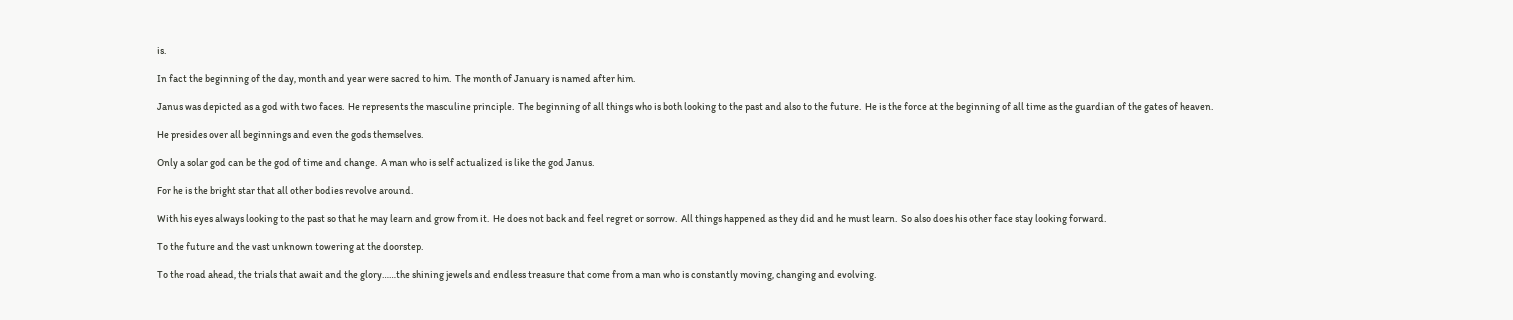is.

In fact the beginning of the day, month and year were sacred to him.  The month of January is named after him.

Janus was depicted as a god with two faces.  He represents the masculine principle.  The beginning of all things who is both looking to the past and also to the future.  He is the force at the beginning of all time as the guardian of the gates of heaven.

He presides over all beginnings and even the gods themselves.

Only a solar god can be the god of time and change.  A man who is self actualized is like the god Janus.

For he is the bright star that all other bodies revolve around.

With his eyes always looking to the past so that he may learn and grow from it.  He does not back and feel regret or sorrow.  All things happened as they did and he must learn.  So also does his other face stay looking forward.

To the future and the vast unknown towering at the doorstep.

To the road ahead, the trials that await and the glory……the shining jewels and endless treasure that come from a man who is constantly moving, changing and evolving.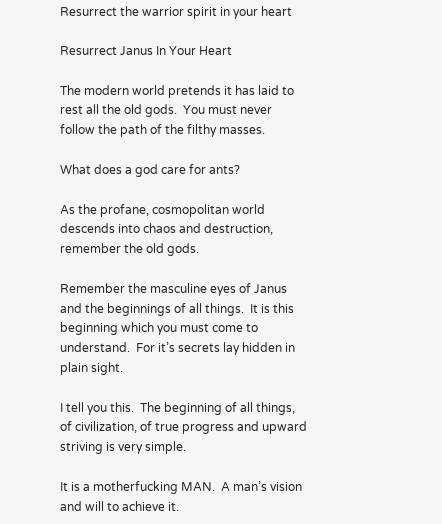Resurrect the warrior spirit in your heart

Resurrect Janus In Your Heart

The modern world pretends it has laid to rest all the old gods.  You must never follow the path of the filthy masses.

What does a god care for ants?

As the profane, cosmopolitan world descends into chaos and destruction, remember the old gods.

Remember the masculine eyes of Janus and the beginnings of all things.  It is this beginning which you must come to understand.  For it’s secrets lay hidden in plain sight.

I tell you this.  The beginning of all things, of civilization, of true progress and upward striving is very simple.

It is a motherfucking MAN.  A man’s vision and will to achieve it.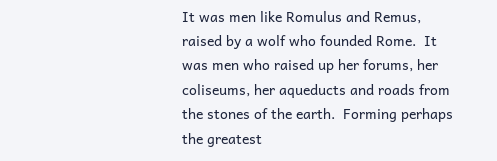It was men like Romulus and Remus, raised by a wolf who founded Rome.  It was men who raised up her forums, her coliseums, her aqueducts and roads from the stones of the earth.  Forming perhaps the greatest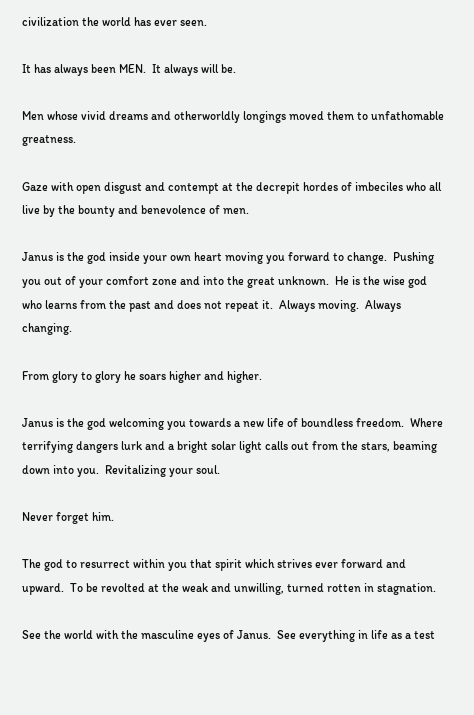civilization the world has ever seen.

It has always been MEN.  It always will be.

Men whose vivid dreams and otherworldly longings moved them to unfathomable greatness.

Gaze with open disgust and contempt at the decrepit hordes of imbeciles who all live by the bounty and benevolence of men.

Janus is the god inside your own heart moving you forward to change.  Pushing you out of your comfort zone and into the great unknown.  He is the wise god who learns from the past and does not repeat it.  Always moving.  Always changing.

From glory to glory he soars higher and higher.

Janus is the god welcoming you towards a new life of boundless freedom.  Where terrifying dangers lurk and a bright solar light calls out from the stars, beaming down into you.  Revitalizing your soul.

Never forget him.

The god to resurrect within you that spirit which strives ever forward and upward.  To be revolted at the weak and unwilling, turned rotten in stagnation.

See the world with the masculine eyes of Janus.  See everything in life as a test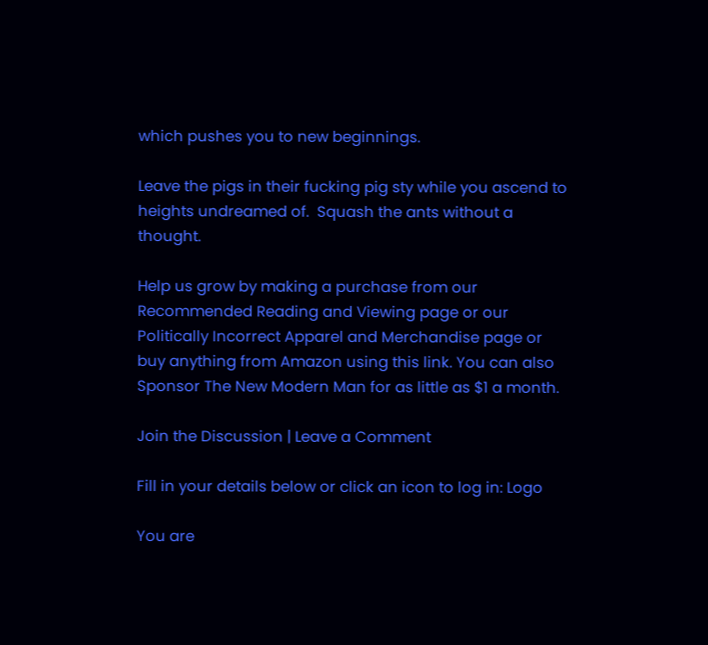which pushes you to new beginnings.

Leave the pigs in their fucking pig sty while you ascend to heights undreamed of.  Squash the ants without a thought.

Help us grow by making a purchase from our Recommended Reading and Viewing page or our Politically Incorrect Apparel and Merchandise page or buy anything from Amazon using this link. You can also Sponsor The New Modern Man for as little as $1 a month.

Join the Discussion | Leave a Comment

Fill in your details below or click an icon to log in: Logo

You are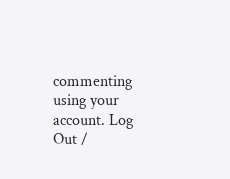commenting using your account. Log Out /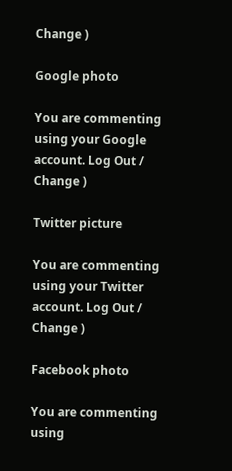Change )

Google photo

You are commenting using your Google account. Log Out /  Change )

Twitter picture

You are commenting using your Twitter account. Log Out /  Change )

Facebook photo

You are commenting using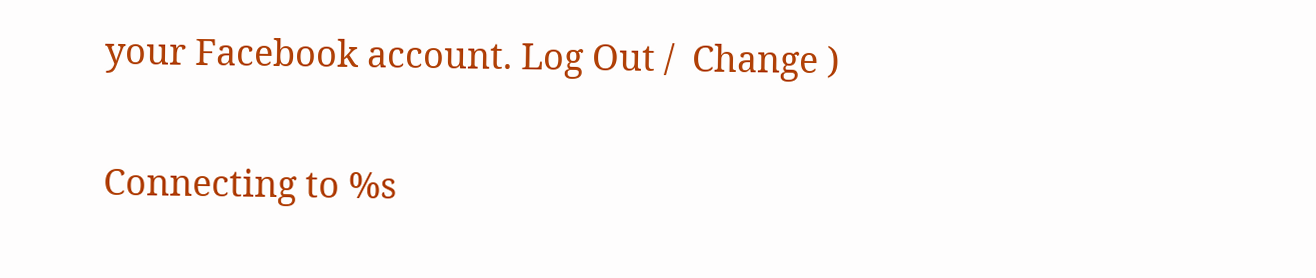your Facebook account. Log Out /  Change )

Connecting to %s